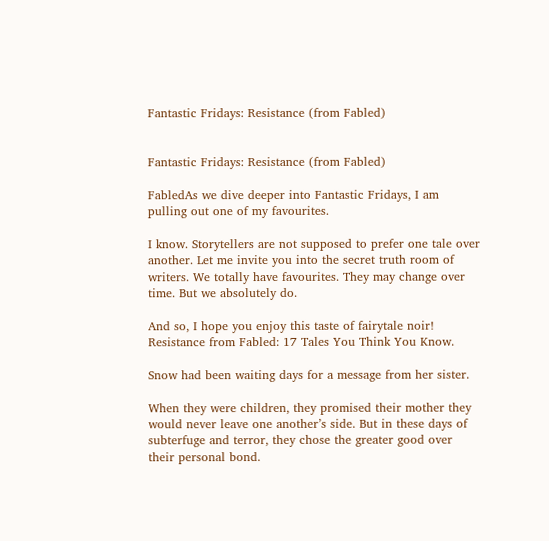Fantastic Fridays: Resistance (from Fabled)


Fantastic Fridays: Resistance (from Fabled)

FabledAs we dive deeper into Fantastic Fridays, I am pulling out one of my favourites.

I know. Storytellers are not supposed to prefer one tale over another. Let me invite you into the secret truth room of writers. We totally have favourites. They may change over time. But we absolutely do.

And so, I hope you enjoy this taste of fairytale noir!  Resistance from Fabled: 17 Tales You Think You Know.

Snow had been waiting days for a message from her sister.

When they were children, they promised their mother they would never leave one another’s side. But in these days of subterfuge and terror, they chose the greater good over their personal bond.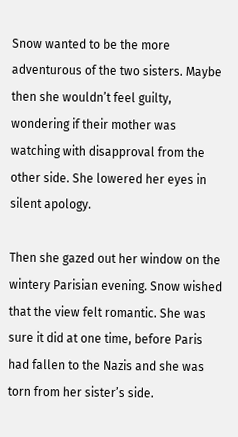Snow wanted to be the more adventurous of the two sisters. Maybe then she wouldn’t feel guilty, wondering if their mother was watching with disapproval from the other side. She lowered her eyes in silent apology.

Then she gazed out her window on the wintery Parisian evening. Snow wished that the view felt romantic. She was sure it did at one time, before Paris had fallen to the Nazis and she was torn from her sister’s side.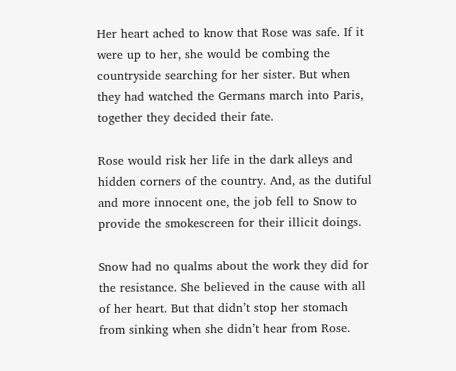Her heart ached to know that Rose was safe. If it were up to her, she would be combing the countryside searching for her sister. But when they had watched the Germans march into Paris, together they decided their fate.

Rose would risk her life in the dark alleys and hidden corners of the country. And, as the dutiful and more innocent one, the job fell to Snow to provide the smokescreen for their illicit doings.

Snow had no qualms about the work they did for the resistance. She believed in the cause with all of her heart. But that didn’t stop her stomach from sinking when she didn’t hear from Rose.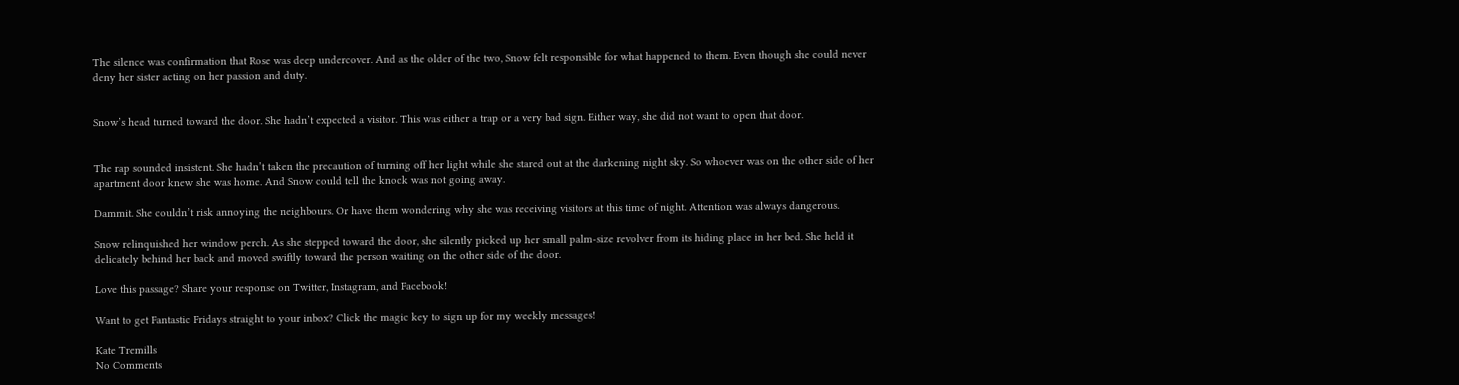The silence was confirmation that Rose was deep undercover. And as the older of the two, Snow felt responsible for what happened to them. Even though she could never deny her sister acting on her passion and duty.


Snow’s head turned toward the door. She hadn’t expected a visitor. This was either a trap or a very bad sign. Either way, she did not want to open that door.


The rap sounded insistent. She hadn’t taken the precaution of turning off her light while she stared out at the darkening night sky. So whoever was on the other side of her apartment door knew she was home. And Snow could tell the knock was not going away.

Dammit. She couldn’t risk annoying the neighbours. Or have them wondering why she was receiving visitors at this time of night. Attention was always dangerous.

Snow relinquished her window perch. As she stepped toward the door, she silently picked up her small palm-size revolver from its hiding place in her bed. She held it delicately behind her back and moved swiftly toward the person waiting on the other side of the door.

Love this passage? Share your response on Twitter, Instagram, and Facebook!

Want to get Fantastic Fridays straight to your inbox? Click the magic key to sign up for my weekly messages!

Kate Tremills
No Comments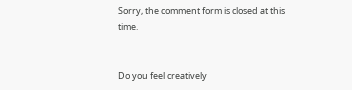Sorry, the comment form is closed at this time.


Do you feel creatively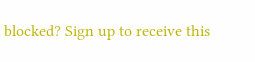blocked? Sign up to receive this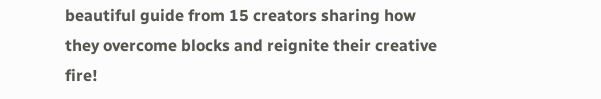beautiful guide from 15 creators sharing how they overcome blocks and reignite their creative fire!